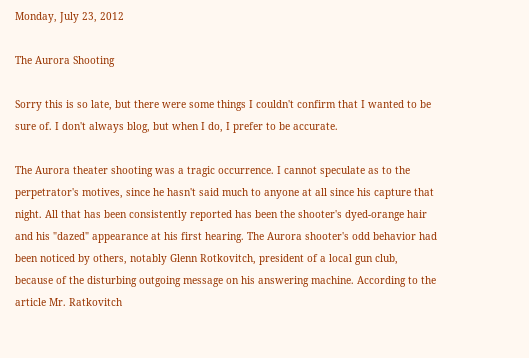Monday, July 23, 2012

The Aurora Shooting

Sorry this is so late, but there were some things I couldn't confirm that I wanted to be sure of. I don't always blog, but when I do, I prefer to be accurate.

The Aurora theater shooting was a tragic occurrence. I cannot speculate as to the perpetrator's motives, since he hasn't said much to anyone at all since his capture that night. All that has been consistently reported has been the shooter's dyed-orange hair and his "dazed" appearance at his first hearing. The Aurora shooter's odd behavior had been noticed by others, notably Glenn Rotkovitch, president of a local gun club, because of the disturbing outgoing message on his answering machine. According to the article Mr. Ratkovitch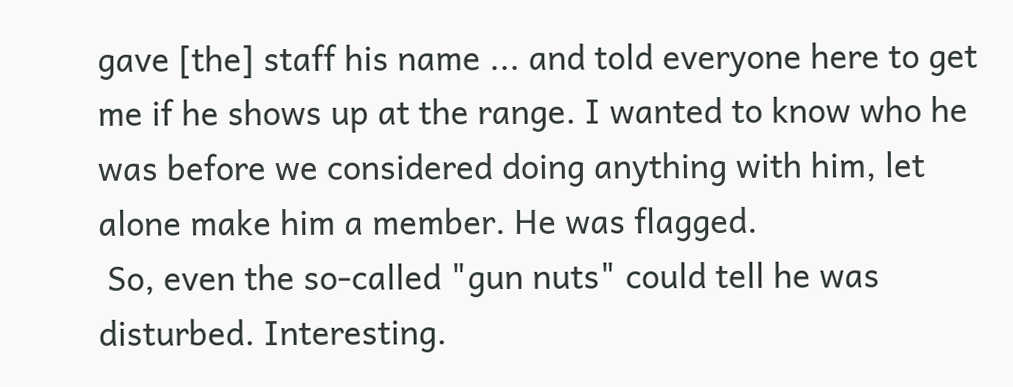gave [the] staff his name ... and told everyone here to get me if he shows up at the range. I wanted to know who he was before we considered doing anything with him, let alone make him a member. He was flagged.
 So, even the so-called "gun nuts" could tell he was disturbed. Interesting.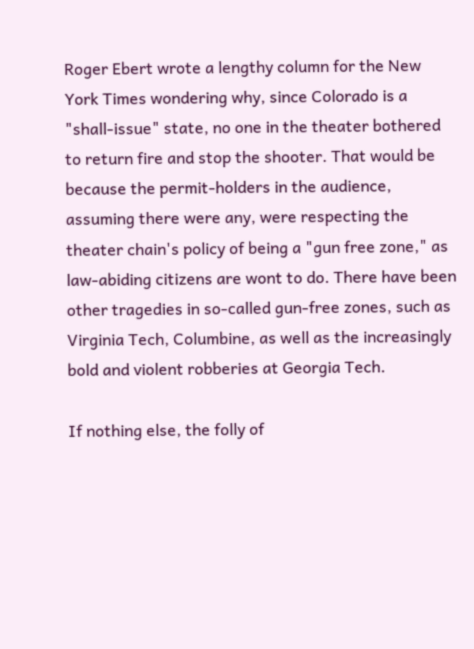Roger Ebert wrote a lengthy column for the New York Times wondering why, since Colorado is a "shall-issue" state, no one in the theater bothered to return fire and stop the shooter. That would be because the permit-holders in the audience, assuming there were any, were respecting the theater chain's policy of being a "gun free zone," as law-abiding citizens are wont to do. There have been other tragedies in so-called gun-free zones, such as Virginia Tech, Columbine, as well as the increasingly bold and violent robberies at Georgia Tech.

If nothing else, the folly of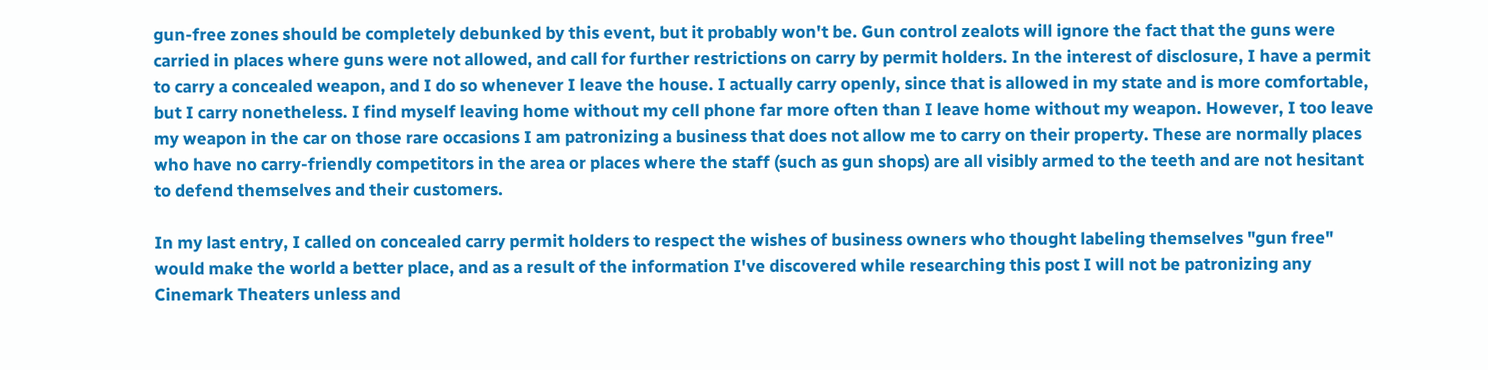gun-free zones should be completely debunked by this event, but it probably won't be. Gun control zealots will ignore the fact that the guns were carried in places where guns were not allowed, and call for further restrictions on carry by permit holders. In the interest of disclosure, I have a permit to carry a concealed weapon, and I do so whenever I leave the house. I actually carry openly, since that is allowed in my state and is more comfortable, but I carry nonetheless. I find myself leaving home without my cell phone far more often than I leave home without my weapon. However, I too leave my weapon in the car on those rare occasions I am patronizing a business that does not allow me to carry on their property. These are normally places who have no carry-friendly competitors in the area or places where the staff (such as gun shops) are all visibly armed to the teeth and are not hesitant to defend themselves and their customers.

In my last entry, I called on concealed carry permit holders to respect the wishes of business owners who thought labeling themselves "gun free" would make the world a better place, and as a result of the information I've discovered while researching this post I will not be patronizing any Cinemark Theaters unless and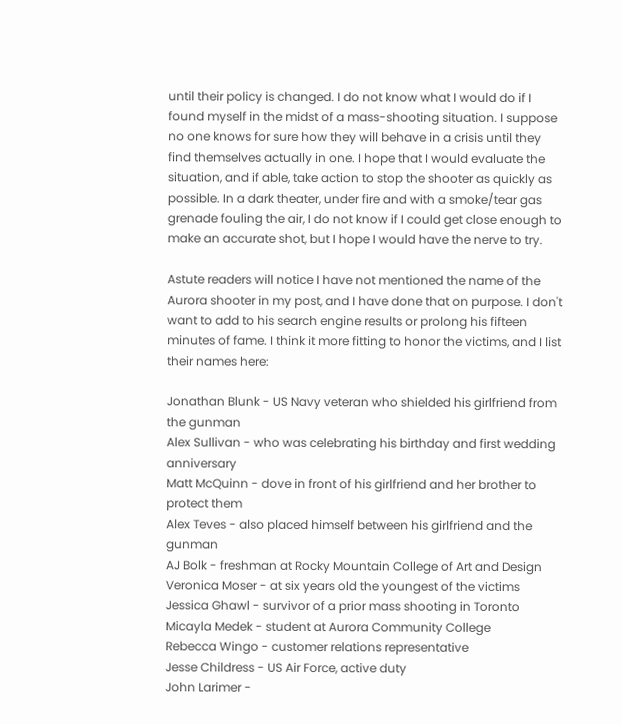until their policy is changed. I do not know what I would do if I found myself in the midst of a mass-shooting situation. I suppose no one knows for sure how they will behave in a crisis until they find themselves actually in one. I hope that I would evaluate the situation, and if able, take action to stop the shooter as quickly as possible. In a dark theater, under fire and with a smoke/tear gas grenade fouling the air, I do not know if I could get close enough to make an accurate shot, but I hope I would have the nerve to try.

Astute readers will notice I have not mentioned the name of the Aurora shooter in my post, and I have done that on purpose. I don't want to add to his search engine results or prolong his fifteen minutes of fame. I think it more fitting to honor the victims, and I list their names here:

Jonathan Blunk - US Navy veteran who shielded his girlfriend from the gunman
Alex Sullivan - who was celebrating his birthday and first wedding anniversary
Matt McQuinn - dove in front of his girlfriend and her brother to protect them
Alex Teves - also placed himself between his girlfriend and the gunman
AJ Bolk - freshman at Rocky Mountain College of Art and Design
Veronica Moser - at six years old the youngest of the victims
Jessica Ghawl - survivor of a prior mass shooting in Toronto
Micayla Medek - student at Aurora Community College
Rebecca Wingo - customer relations representative
Jesse Childress - US Air Force, active duty
John Larimer -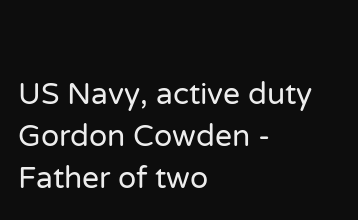US Navy, active duty
Gordon Cowden - Father of two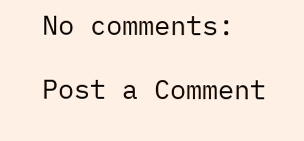No comments:

Post a Comment